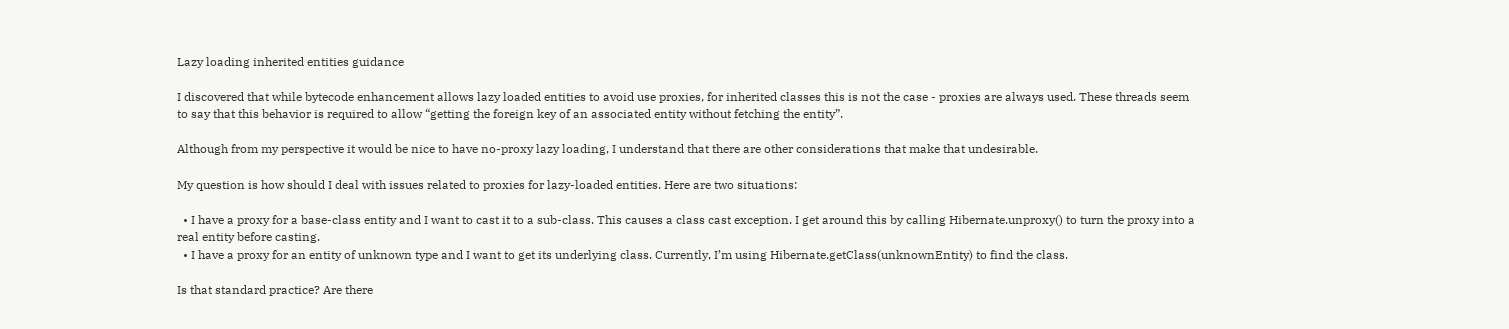Lazy loading inherited entities guidance

I discovered that while bytecode enhancement allows lazy loaded entities to avoid use proxies, for inherited classes this is not the case - proxies are always used. These threads seem to say that this behavior is required to allow “getting the foreign key of an associated entity without fetching the entity”.

Although from my perspective it would be nice to have no-proxy lazy loading, I understand that there are other considerations that make that undesirable.

My question is how should I deal with issues related to proxies for lazy-loaded entities. Here are two situations:

  • I have a proxy for a base-class entity and I want to cast it to a sub-class. This causes a class cast exception. I get around this by calling Hibernate.unproxy() to turn the proxy into a real entity before casting.
  • I have a proxy for an entity of unknown type and I want to get its underlying class. Currently, I’m using Hibernate.getClass(unknownEntity) to find the class.

Is that standard practice? Are there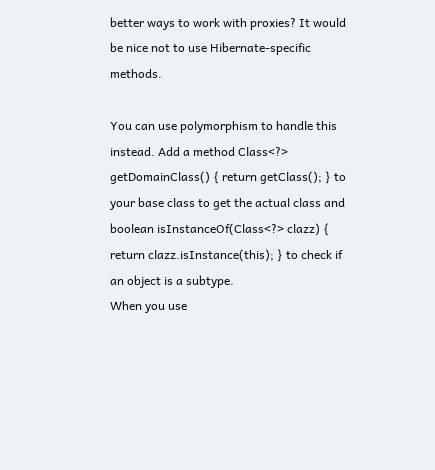better ways to work with proxies? It would be nice not to use Hibernate-specific methods.

You can use polymorphism to handle this instead. Add a method Class<?> getDomainClass() { return getClass(); } to your base class to get the actual class and boolean isInstanceOf(Class<?> clazz) { return clazz.isInstance(this); } to check if an object is a subtype.
When you use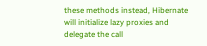these methods instead, Hibernate will initialize lazy proxies and delegate the call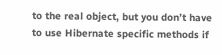to the real object, but you don’t have to use Hibernate specific methods if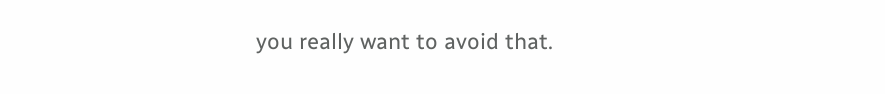you really want to avoid that.